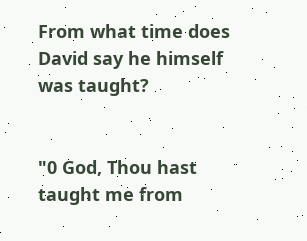From what time does David say he himself was taught?


"0 God, Thou hast taught me from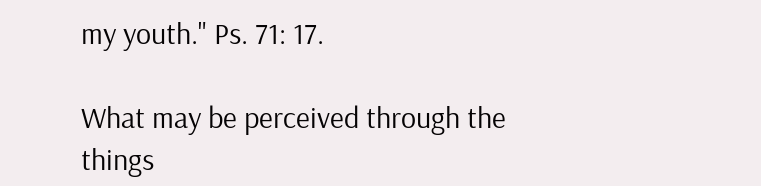my youth." Ps. 71: 17.

What may be perceived through the things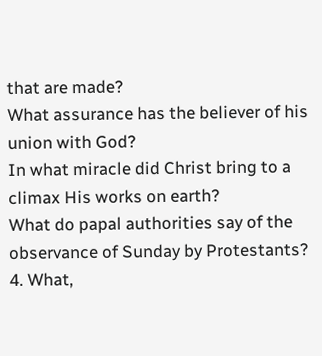that are made?
What assurance has the believer of his union with God?
In what miracle did Christ bring to a climax His works on earth?
What do papal authorities say of the observance of Sunday by Protestants?
4. What,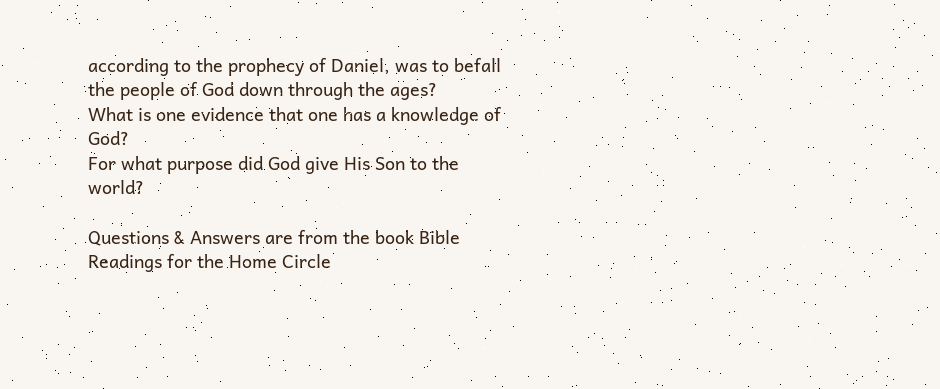according to the prophecy of Daniel, was to befall the people of God down through the ages?
What is one evidence that one has a knowledge of God?
For what purpose did God give His Son to the world?

Questions & Answers are from the book Bible Readings for the Home Circle